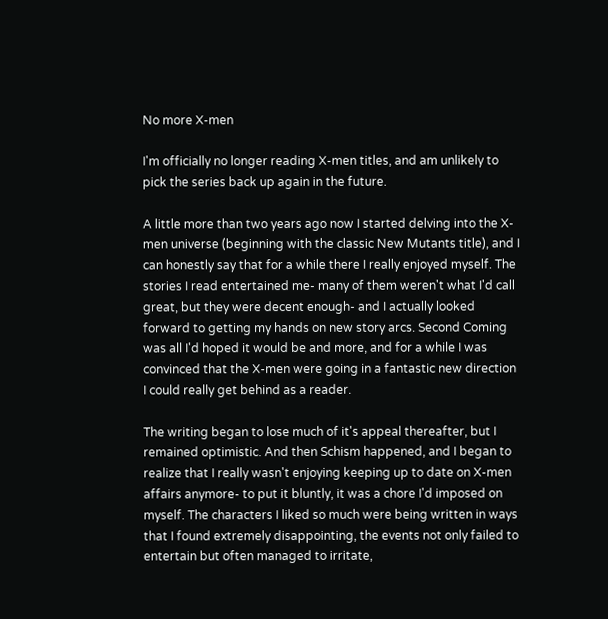No more X-men

I'm officially no longer reading X-men titles, and am unlikely to pick the series back up again in the future.

A little more than two years ago now I started delving into the X-men universe (beginning with the classic New Mutants title), and I can honestly say that for a while there I really enjoyed myself. The stories I read entertained me- many of them weren't what I'd call great, but they were decent enough- and I actually looked forward to getting my hands on new story arcs. Second Coming was all I'd hoped it would be and more, and for a while I was convinced that the X-men were going in a fantastic new direction I could really get behind as a reader.

The writing began to lose much of it's appeal thereafter, but I remained optimistic. And then Schism happened, and I began to realize that I really wasn't enjoying keeping up to date on X-men affairs anymore- to put it bluntly, it was a chore I'd imposed on myself. The characters I liked so much were being written in ways that I found extremely disappointing, the events not only failed to entertain but often managed to irritate,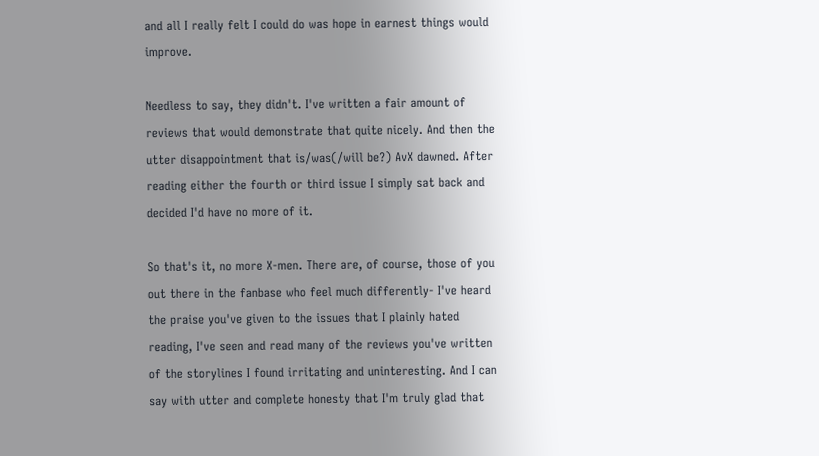and all I really felt I could do was hope in earnest things would improve.

Needless to say, they didn't. I've written a fair amount of reviews that would demonstrate that quite nicely. And then the utter disappointment that is/was(/will be?) AvX dawned. After reading either the fourth or third issue I simply sat back and decided I'd have no more of it.

So that's it, no more X-men. There are, of course, those of you out there in the fanbase who feel much differently- I've heard the praise you've given to the issues that I plainly hated reading, I've seen and read many of the reviews you've written of the storylines I found irritating and uninteresting. And I can say with utter and complete honesty that I'm truly glad that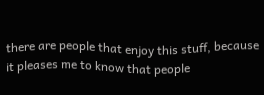there are people that enjoy this stuff, because it pleases me to know that people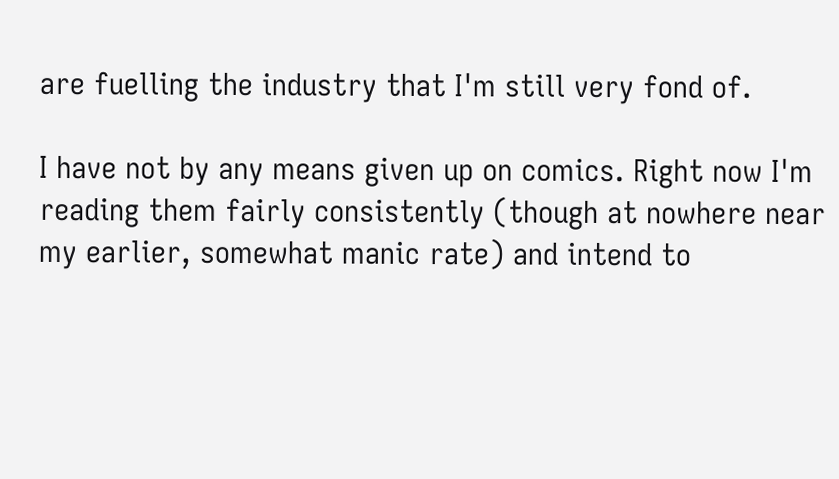are fuelling the industry that I'm still very fond of.

I have not by any means given up on comics. Right now I'm reading them fairly consistently (though at nowhere near my earlier, somewhat manic rate) and intend to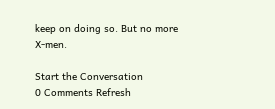keep on doing so. But no more X-men.

Start the Conversation
0 Comments Refresh